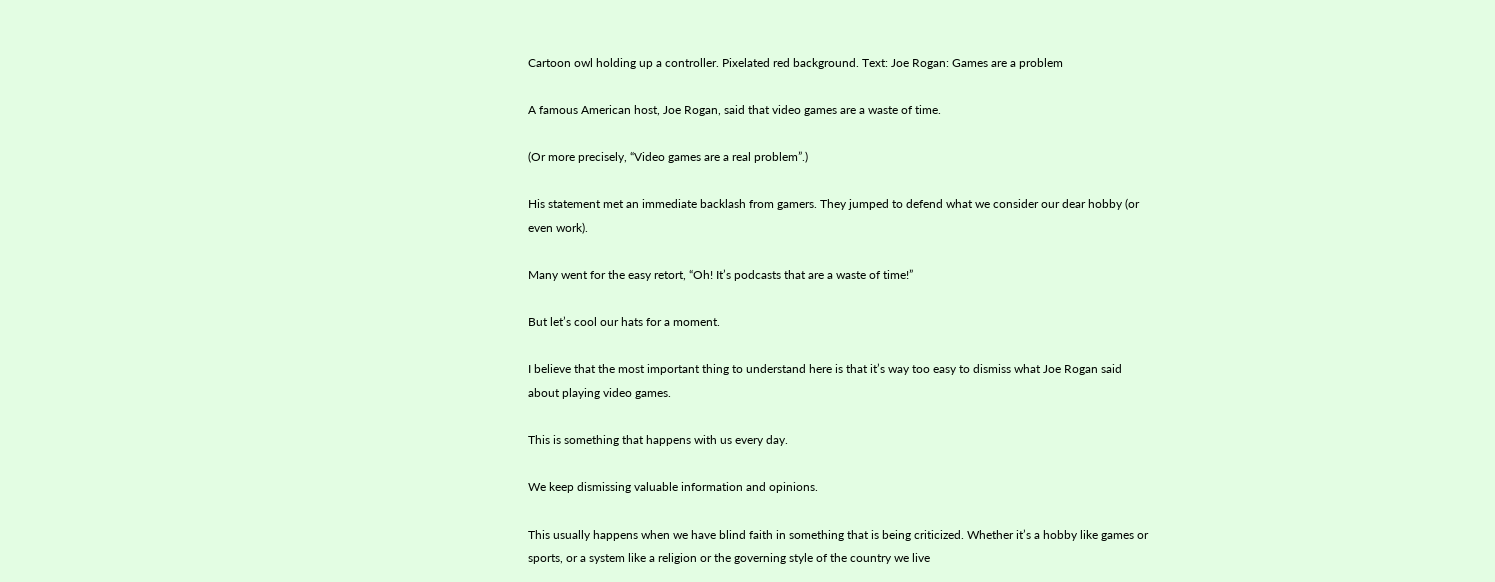Cartoon owl holding up a controller. Pixelated red background. Text: Joe Rogan: Games are a problem

A famous American host, Joe Rogan, said that video games are a waste of time.

(Or more precisely, “Video games are a real problem”.)

His statement met an immediate backlash from gamers. They jumped to defend what we consider our dear hobby (or even work).

Many went for the easy retort, “Oh! It’s podcasts that are a waste of time!”

But let’s cool our hats for a moment.

I believe that the most important thing to understand here is that it’s way too easy to dismiss what Joe Rogan said about playing video games.

This is something that happens with us every day.

We keep dismissing valuable information and opinions.

This usually happens when we have blind faith in something that is being criticized. Whether it’s a hobby like games or sports, or a system like a religion or the governing style of the country we live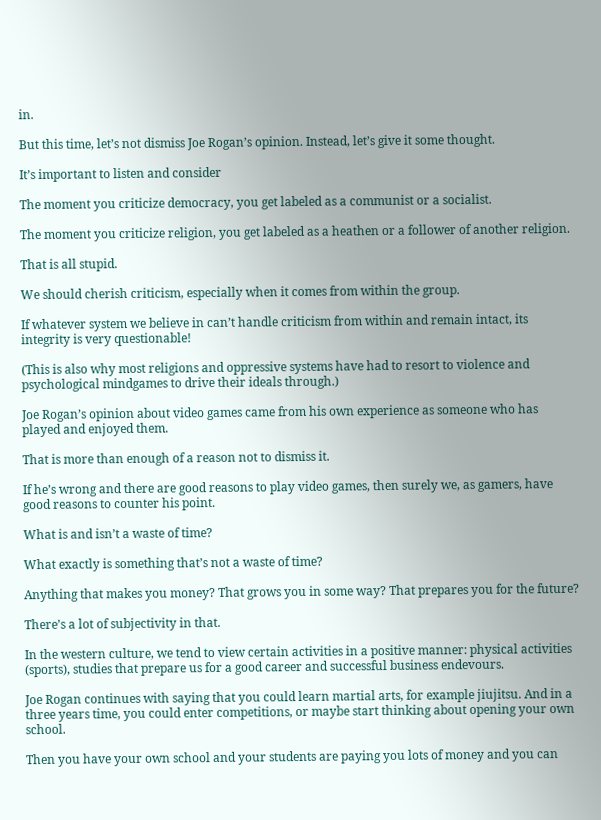in.

But this time, let’s not dismiss Joe Rogan’s opinion. Instead, let’s give it some thought.

It’s important to listen and consider

The moment you criticize democracy, you get labeled as a communist or a socialist.

The moment you criticize religion, you get labeled as a heathen or a follower of another religion.

That is all stupid.

We should cherish criticism, especially when it comes from within the group.

If whatever system we believe in can’t handle criticism from within and remain intact, its integrity is very questionable!

(This is also why most religions and oppressive systems have had to resort to violence and psychological mindgames to drive their ideals through.)

Joe Rogan’s opinion about video games came from his own experience as someone who has played and enjoyed them.

That is more than enough of a reason not to dismiss it.

If he’s wrong and there are good reasons to play video games, then surely we, as gamers, have good reasons to counter his point.

What is and isn’t a waste of time?

What exactly is something that’s not a waste of time?

Anything that makes you money? That grows you in some way? That prepares you for the future?

There’s a lot of subjectivity in that.

In the western culture, we tend to view certain activities in a positive manner: physical activities (sports), studies that prepare us for a good career and successful business endevours.

Joe Rogan continues with saying that you could learn martial arts, for example jiujitsu. And in a three years time, you could enter competitions, or maybe start thinking about opening your own school.

Then you have your own school and your students are paying you lots of money and you can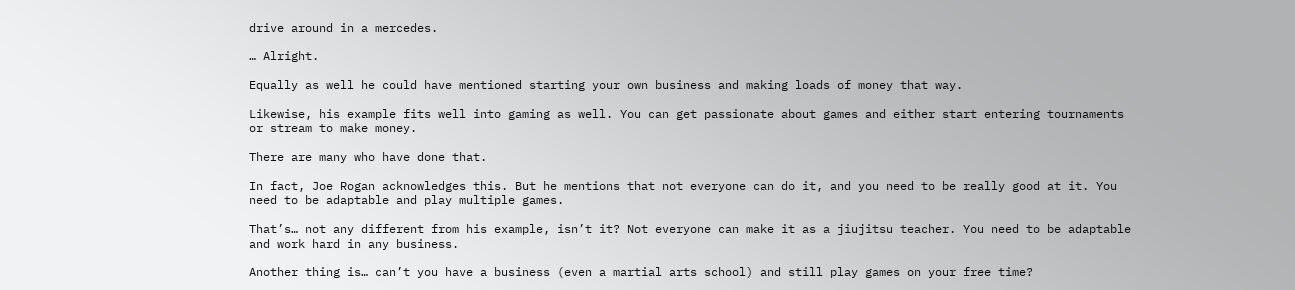drive around in a mercedes.

… Alright.

Equally as well he could have mentioned starting your own business and making loads of money that way.

Likewise, his example fits well into gaming as well. You can get passionate about games and either start entering tournaments or stream to make money.

There are many who have done that.

In fact, Joe Rogan acknowledges this. But he mentions that not everyone can do it, and you need to be really good at it. You need to be adaptable and play multiple games.

That’s… not any different from his example, isn’t it? Not everyone can make it as a jiujitsu teacher. You need to be adaptable and work hard in any business.

Another thing is… can’t you have a business (even a martial arts school) and still play games on your free time?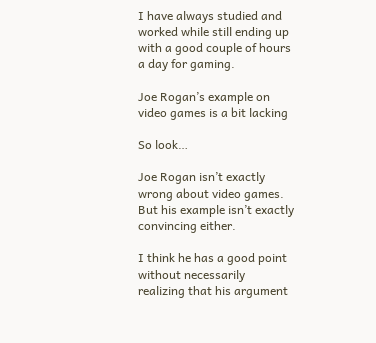I have always studied and worked while still ending up with a good couple of hours a day for gaming.

Joe Rogan’s example on video games is a bit lacking

So look…

Joe Rogan isn’t exactly wrong about video games. But his example isn’t exactly convincing either.

I think he has a good point without necessarily realizing that his argument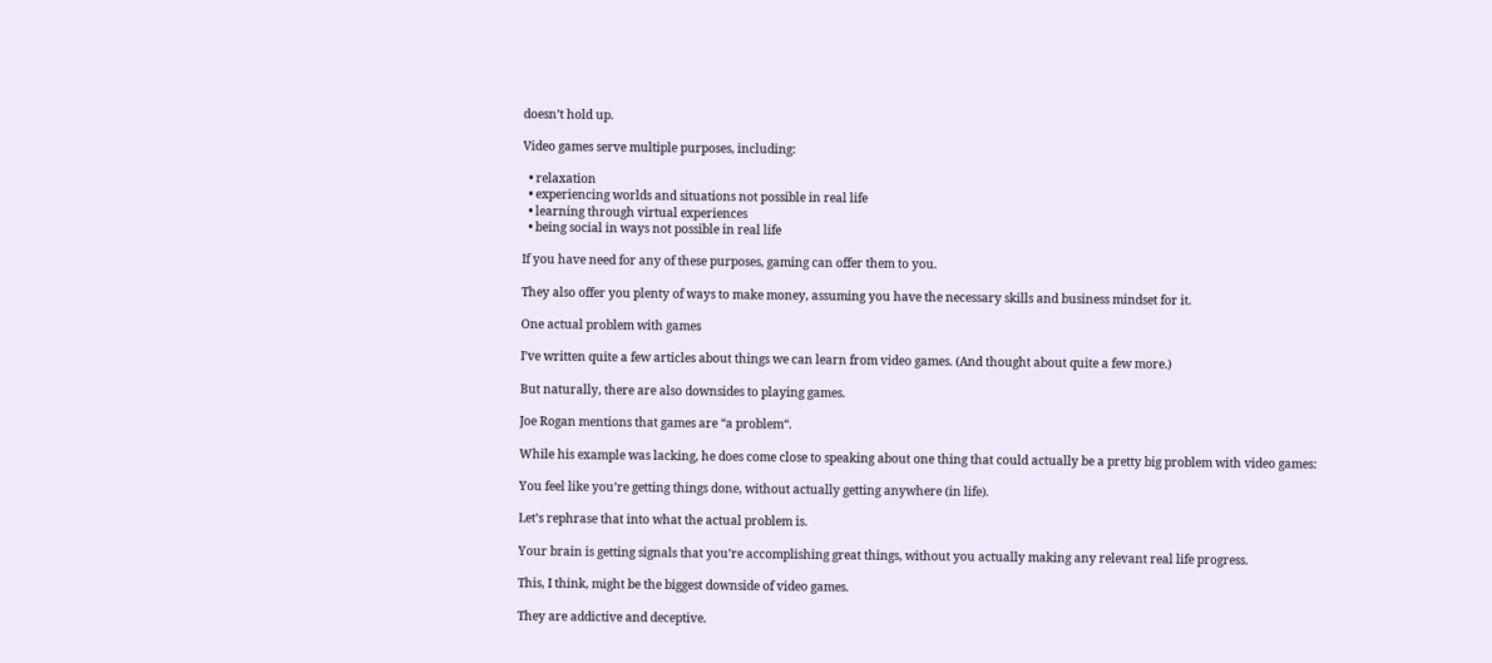doesn’t hold up.

Video games serve multiple purposes, including:

  • relaxation
  • experiencing worlds and situations not possible in real life
  • learning through virtual experiences
  • being social in ways not possible in real life

If you have need for any of these purposes, gaming can offer them to you.

They also offer you plenty of ways to make money, assuming you have the necessary skills and business mindset for it.

One actual problem with games

I’ve written quite a few articles about things we can learn from video games. (And thought about quite a few more.)

But naturally, there are also downsides to playing games.

Joe Rogan mentions that games are “a problem“.

While his example was lacking, he does come close to speaking about one thing that could actually be a pretty big problem with video games:

You feel like you’re getting things done, without actually getting anywhere (in life).

Let’s rephrase that into what the actual problem is.

Your brain is getting signals that you’re accomplishing great things, without you actually making any relevant real life progress.

This, I think, might be the biggest downside of video games.

They are addictive and deceptive.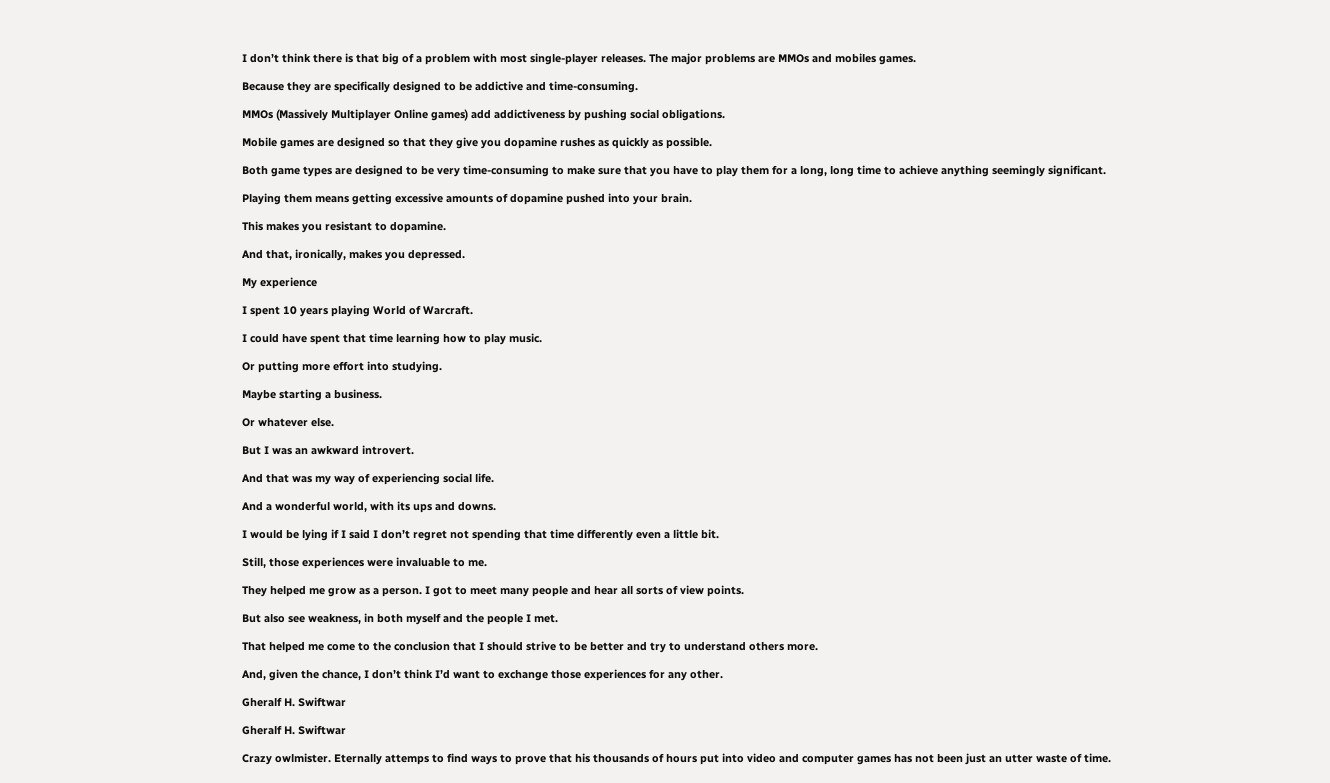I don’t think there is that big of a problem with most single-player releases. The major problems are MMOs and mobiles games.

Because they are specifically designed to be addictive and time-consuming.

MMOs (Massively Multiplayer Online games) add addictiveness by pushing social obligations.

Mobile games are designed so that they give you dopamine rushes as quickly as possible.

Both game types are designed to be very time-consuming to make sure that you have to play them for a long, long time to achieve anything seemingly significant.

Playing them means getting excessive amounts of dopamine pushed into your brain.

This makes you resistant to dopamine.

And that, ironically, makes you depressed.

My experience

I spent 10 years playing World of Warcraft.

I could have spent that time learning how to play music.

Or putting more effort into studying.

Maybe starting a business.

Or whatever else.

But I was an awkward introvert.

And that was my way of experiencing social life.

And a wonderful world, with its ups and downs.

I would be lying if I said I don’t regret not spending that time differently even a little bit.

Still, those experiences were invaluable to me.

They helped me grow as a person. I got to meet many people and hear all sorts of view points.

But also see weakness, in both myself and the people I met.

That helped me come to the conclusion that I should strive to be better and try to understand others more.

And, given the chance, I don’t think I’d want to exchange those experiences for any other.

Gheralf H. Swiftwar

Gheralf H. Swiftwar

Crazy owlmister. Eternally attemps to find ways to prove that his thousands of hours put into video and computer games has not been just an utter waste of time.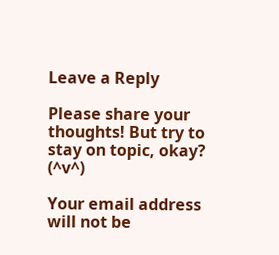Leave a Reply

Please share your thoughts! But try to stay on topic, okay? (^v^)

Your email address will not be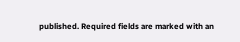published. Required fields are marked with an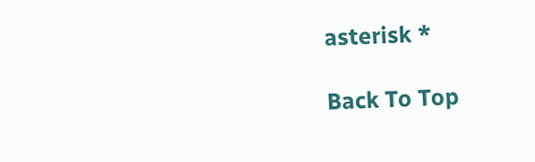asterisk *

Back To Top